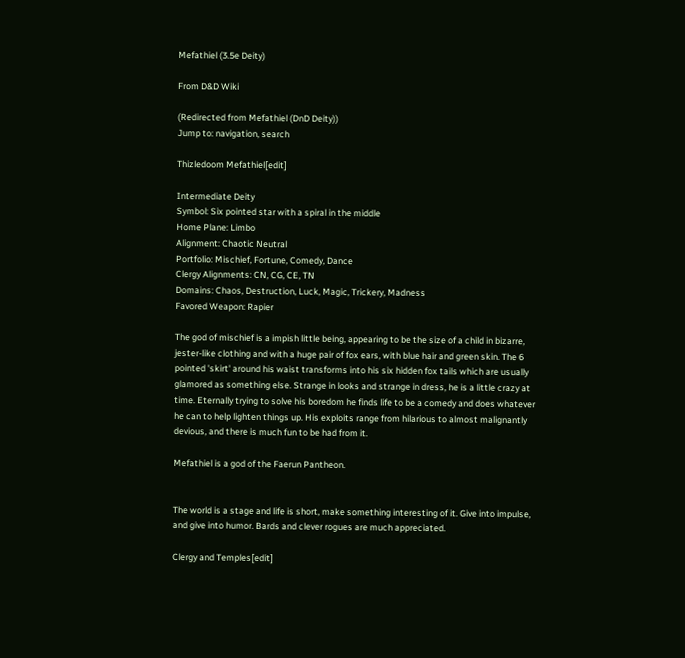Mefathiel (3.5e Deity)

From D&D Wiki

(Redirected from Mefathiel (DnD Deity))
Jump to: navigation, search

Thizledoom Mefathiel[edit]

Intermediate Deity
Symbol: Six pointed star with a spiral in the middle
Home Plane: Limbo
Alignment: Chaotic Neutral
Portfolio: Mischief, Fortune, Comedy, Dance
Clergy Alignments: CN, CG, CE, TN
Domains: Chaos, Destruction, Luck, Magic, Trickery, Madness
Favored Weapon: Rapier

The god of mischief is a impish little being, appearing to be the size of a child in bizarre, jester-like clothing and with a huge pair of fox ears, with blue hair and green skin. The 6 pointed 'skirt' around his waist transforms into his six hidden fox tails which are usually glamored as something else. Strange in looks and strange in dress, he is a little crazy at time. Eternally trying to solve his boredom he finds life to be a comedy and does whatever he can to help lighten things up. His exploits range from hilarious to almost malignantly devious, and there is much fun to be had from it.

Mefathiel is a god of the Faerun Pantheon.


The world is a stage and life is short, make something interesting of it. Give into impulse, and give into humor. Bards and clever rogues are much appreciated.

Clergy and Temples[edit]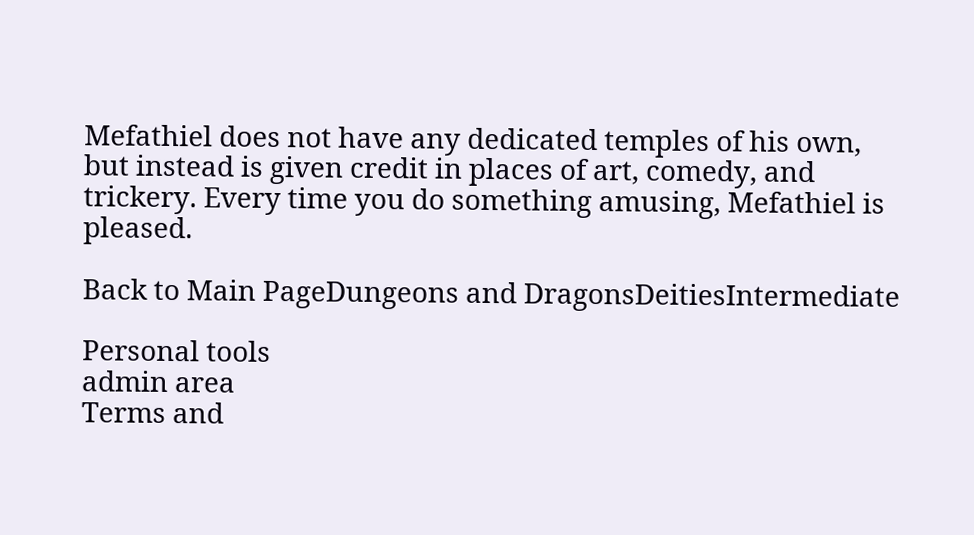Mefathiel does not have any dedicated temples of his own, but instead is given credit in places of art, comedy, and trickery. Every time you do something amusing, Mefathiel is pleased.

Back to Main PageDungeons and DragonsDeitiesIntermediate

Personal tools
admin area
Terms and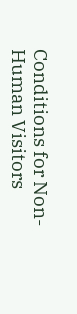Conditions for Non-Human Visitors